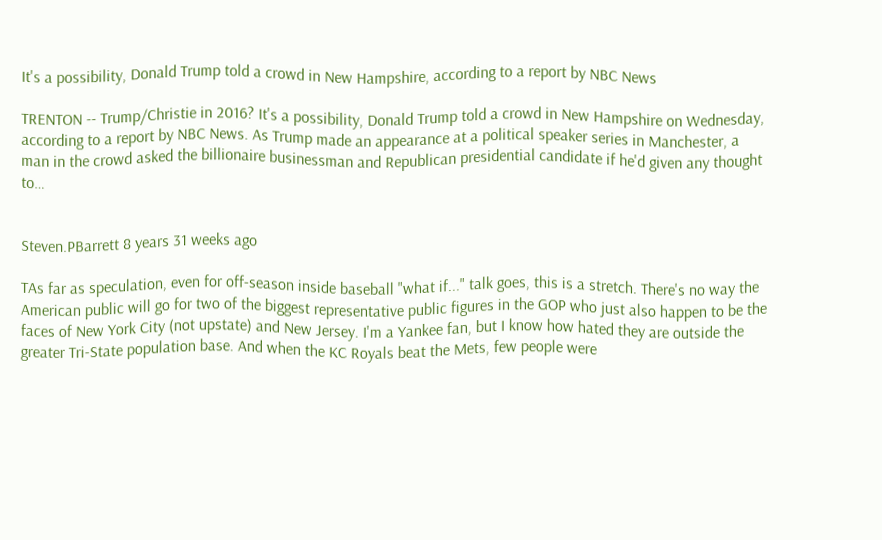It's a possibility, Donald Trump told a crowd in New Hampshire, according to a report by NBC News

TRENTON -- Trump/Christie in 2016? It's a possibility, Donald Trump told a crowd in New Hampshire on Wednesday, according to a report by NBC News. As Trump made an appearance at a political speaker series in Manchester, a man in the crowd asked the billionaire businessman and Republican presidential candidate if he'd given any thought to…


Steven.PBarrett 8 years 31 weeks ago

TAs far as speculation, even for off-season inside baseball "what if..." talk goes, this is a stretch. There's no way the American public will go for two of the biggest representative public figures in the GOP who just also happen to be the faces of New York City (not upstate) and New Jersey. I'm a Yankee fan, but I know how hated they are outside the greater Tri-State population base. And when the KC Royals beat the Mets, few people were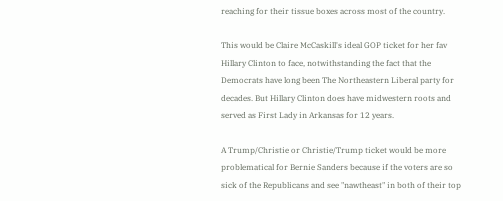reaching for their tissue boxes across most of the country.

This would be Claire McCaskill's ideal GOP ticket for her fav Hillary Clinton to face, notwithstanding the fact that the Democrats have long been The Northeastern Liberal party for decades. But Hillary Clinton does have midwestern roots and served as First Lady in Arkansas for 12 years.

A Trump/Christie or Christie/Trump ticket would be more problematical for Bernie Sanders because if the voters are so sick of the Republicans and see "nawtheast" in both of their top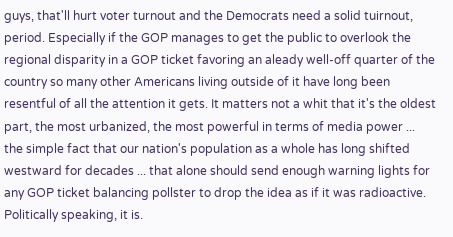guys, that'll hurt voter turnout and the Democrats need a solid tuirnout, period. Especially if the GOP manages to get the public to overlook the regional disparity in a GOP ticket favoring an aleady well-off quarter of the country so many other Americans living outside of it have long been resentful of all the attention it gets. It matters not a whit that it's the oldest part, the most urbanized, the most powerful in terms of media power ... the simple fact that our nation's population as a whole has long shifted westward for decades ... that alone should send enough warning lights for any GOP ticket balancing pollster to drop the idea as if it was radioactive. Politically speaking, it is.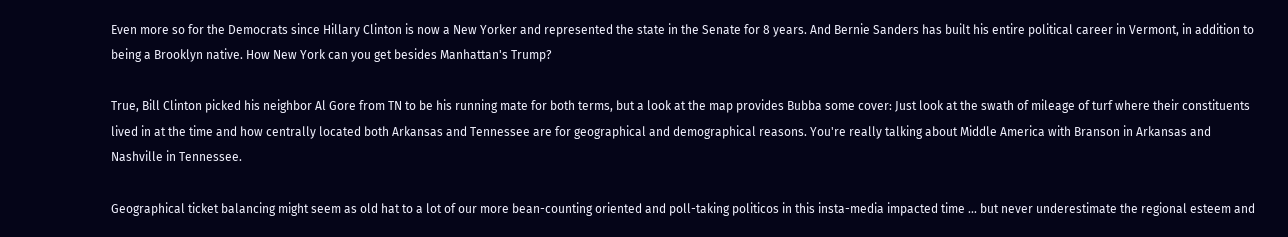Even more so for the Democrats since Hillary Clinton is now a New Yorker and represented the state in the Senate for 8 years. And Bernie Sanders has built his entire political career in Vermont, in addition to being a Brooklyn native. How New York can you get besides Manhattan's Trump?

True, Bill Clinton picked his neighbor Al Gore from TN to be his running mate for both terms, but a look at the map provides Bubba some cover: Just look at the swath of mileage of turf where their constituents lived in at the time and how centrally located both Arkansas and Tennessee are for geographical and demographical reasons. You're really talking about Middle America with Branson in Arkansas and Nashville in Tennessee.

Geographical ticket balancing might seem as old hat to a lot of our more bean-counting oriented and poll-taking politicos in this insta-media impacted time ... but never underestimate the regional esteem and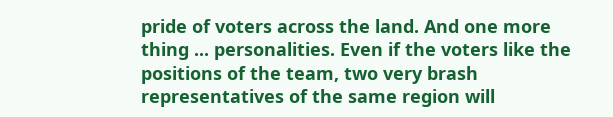pride of voters across the land. And one more thing ... personalities. Even if the voters like the positions of the team, two very brash representatives of the same region will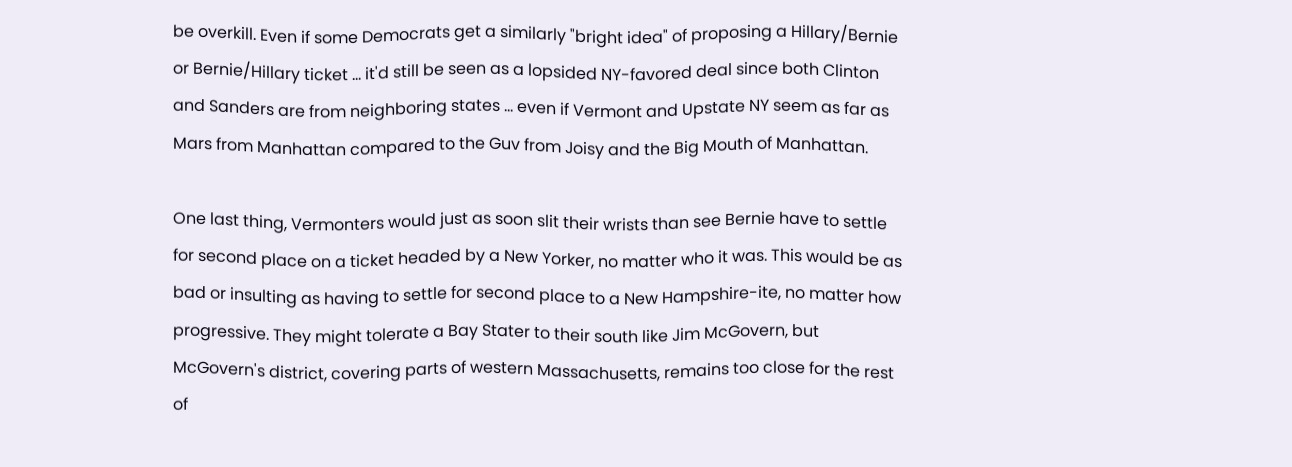be overkill. Even if some Democrats get a similarly "bright idea" of proposing a Hillary/Bernie or Bernie/Hillary ticket ... it'd still be seen as a lopsided NY-favored deal since both Clinton and Sanders are from neighboring states ... even if Vermont and Upstate NY seem as far as Mars from Manhattan compared to the Guv from Joisy and the Big Mouth of Manhattan.

One last thing, Vermonters would just as soon slit their wrists than see Bernie have to settle for second place on a ticket headed by a New Yorker, no matter who it was. This would be as bad or insulting as having to settle for second place to a New Hampshire-ite, no matter how progressive. They might tolerate a Bay Stater to their south like Jim McGovern, but McGovern's district, covering parts of western Massachusetts, remains too close for the rest of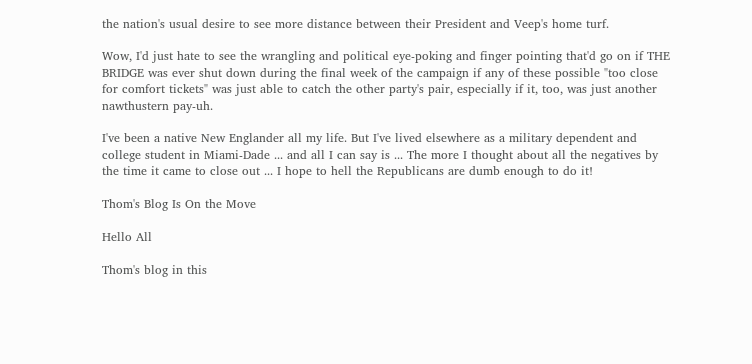the nation's usual desire to see more distance between their President and Veep's home turf.

Wow, I'd just hate to see the wrangling and political eye-poking and finger pointing that'd go on if THE BRIDGE was ever shut down during the final week of the campaign if any of these possible "too close for comfort tickets" was just able to catch the other party's pair, especially if it, too, was just another nawthustern pay-uh.

I've been a native New Englander all my life. But I've lived elsewhere as a military dependent and college student in Miami-Dade ... and all I can say is ... The more I thought about all the negatives by the time it came to close out ... I hope to hell the Republicans are dumb enough to do it!

Thom's Blog Is On the Move

Hello All

Thom's blog in this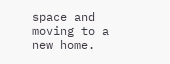space and moving to a new home.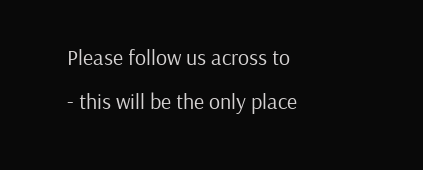Please follow us across to - this will be the only place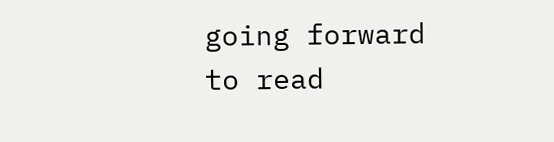going forward to read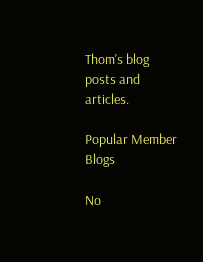Thom's blog posts and articles.

Popular Member Blogs

No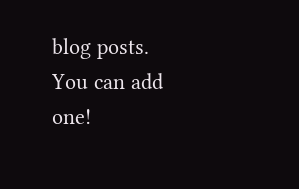blog posts. You can add one!